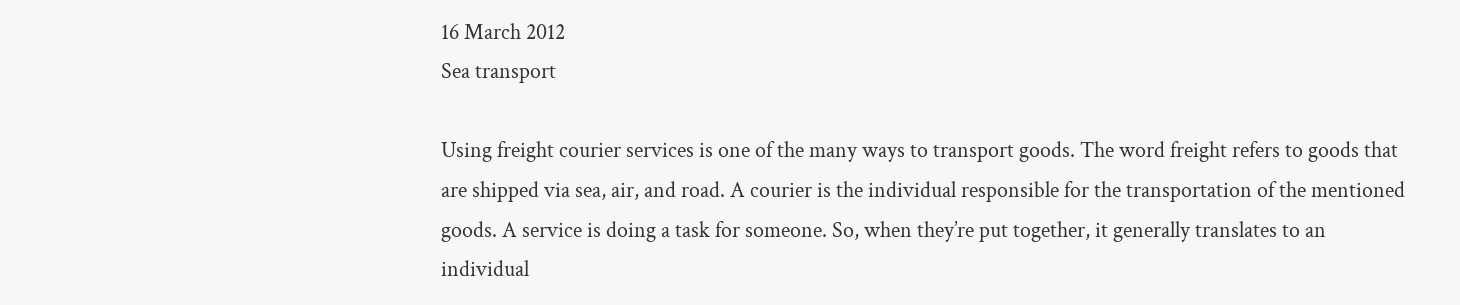16 March 2012
Sea transport

Using freight courier services is one of the many ways to transport goods. The word freight refers to goods that are shipped via sea, air, and road. A courier is the individual responsible for the transportation of the mentioned goods. A service is doing a task for someone. So, when they’re put together, it generally translates to an individual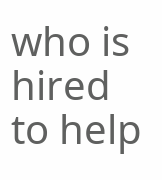who is hired to help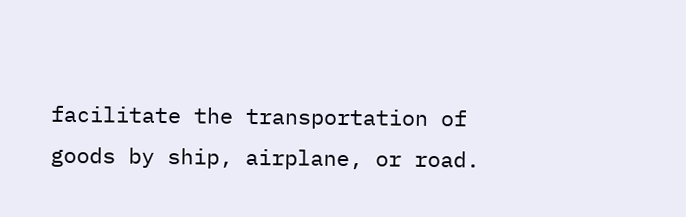facilitate the transportation of goods by ship, airplane, or road.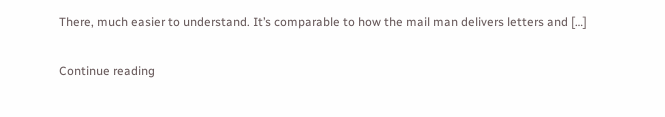There, much easier to understand. It’s comparable to how the mail man delivers letters and […]

Continue reading